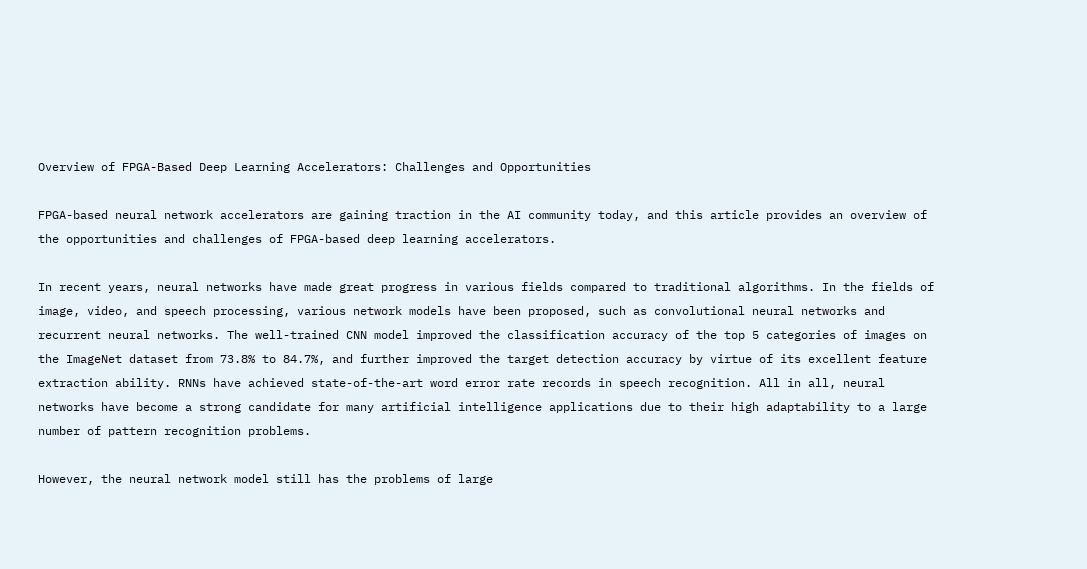Overview of FPGA-Based Deep Learning Accelerators: Challenges and Opportunities

FPGA-based neural network accelerators are gaining traction in the AI community today, and this article provides an overview of the opportunities and challenges of FPGA-based deep learning accelerators.

In recent years, neural networks have made great progress in various fields compared to traditional algorithms. In the fields of image, video, and speech processing, various network models have been proposed, such as convolutional neural networks and recurrent neural networks. The well-trained CNN model improved the classification accuracy of the top 5 categories of images on the ImageNet dataset from 73.8% to 84.7%, and further improved the target detection accuracy by virtue of its excellent feature extraction ability. RNNs have achieved state-of-the-art word error rate records in speech recognition. All in all, neural networks have become a strong candidate for many artificial intelligence applications due to their high adaptability to a large number of pattern recognition problems.

However, the neural network model still has the problems of large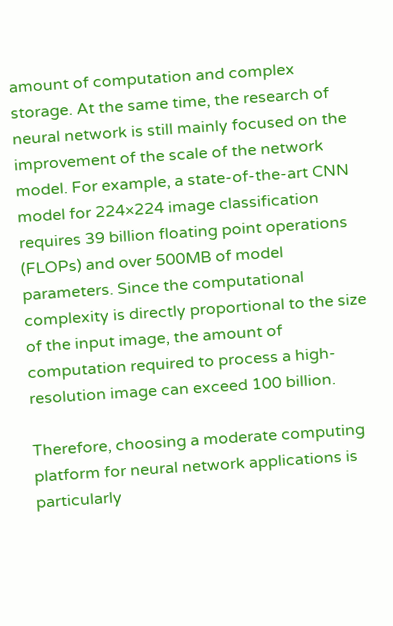amount of computation and complex storage. At the same time, the research of neural network is still mainly focused on the improvement of the scale of the network model. For example, a state-of-the-art CNN model for 224×224 image classification requires 39 billion floating point operations (FLOPs) and over 500MB of model parameters. Since the computational complexity is directly proportional to the size of the input image, the amount of computation required to process a high-resolution image can exceed 100 billion.

Therefore, choosing a moderate computing platform for neural network applications is particularly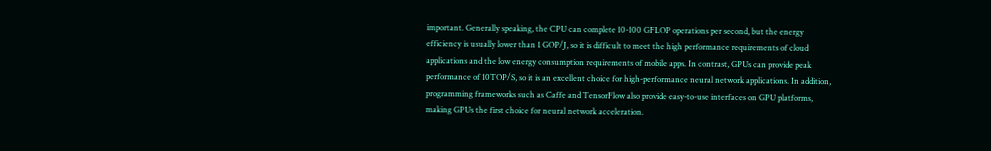important. Generally speaking, the CPU can complete 10-100 GFLOP operations per second, but the energy efficiency is usually lower than 1 GOP/J, so it is difficult to meet the high performance requirements of cloud applications and the low energy consumption requirements of mobile apps. In contrast, GPUs can provide peak performance of 10TOP/S, so it is an excellent choice for high-performance neural network applications. In addition, programming frameworks such as Caffe and TensorFlow also provide easy-to-use interfaces on GPU platforms, making GPUs the first choice for neural network acceleration.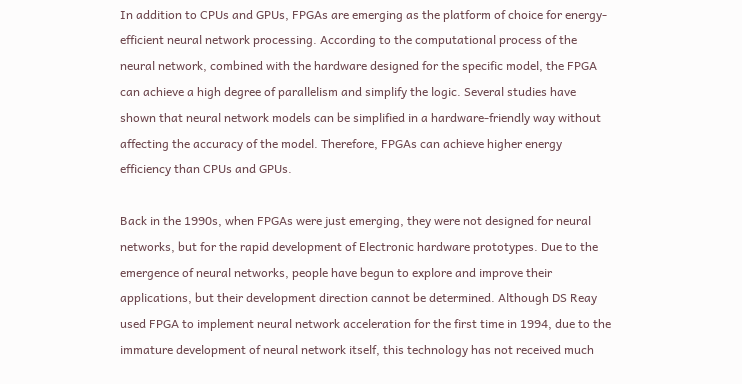In addition to CPUs and GPUs, FPGAs are emerging as the platform of choice for energy-efficient neural network processing. According to the computational process of the neural network, combined with the hardware designed for the specific model, the FPGA can achieve a high degree of parallelism and simplify the logic. Several studies have shown that neural network models can be simplified in a hardware-friendly way without affecting the accuracy of the model. Therefore, FPGAs can achieve higher energy efficiency than CPUs and GPUs.

Back in the 1990s, when FPGAs were just emerging, they were not designed for neural networks, but for the rapid development of Electronic hardware prototypes. Due to the emergence of neural networks, people have begun to explore and improve their applications, but their development direction cannot be determined. Although DS Reay used FPGA to implement neural network acceleration for the first time in 1994, due to the immature development of neural network itself, this technology has not received much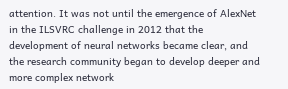attention. It was not until the emergence of AlexNet in the ILSVRC challenge in 2012 that the development of neural networks became clear, and the research community began to develop deeper and more complex network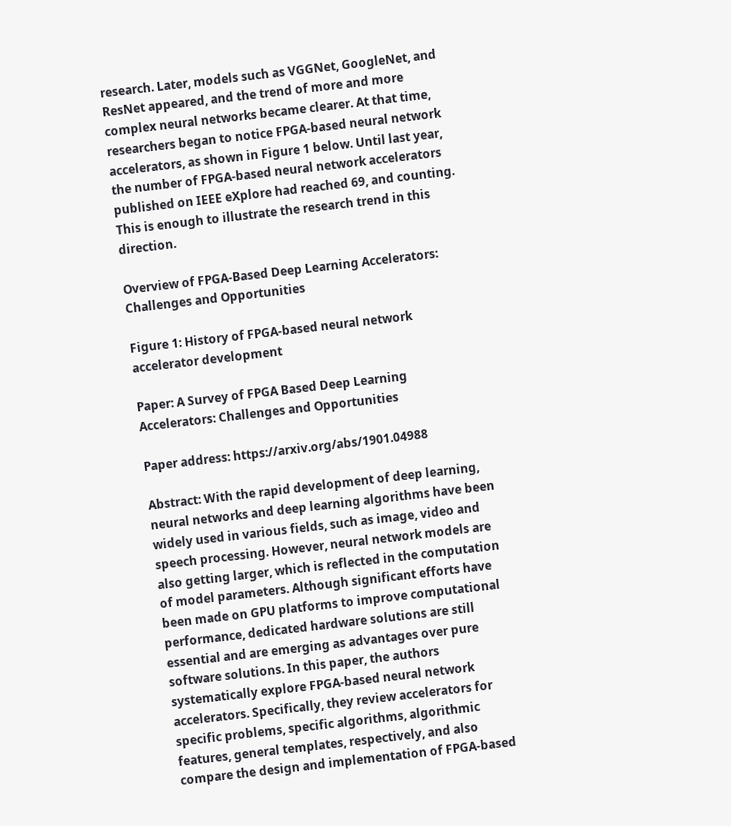research. Later, models such as VGGNet, GoogleNet, and ResNet appeared, and the trend of more and more complex neural networks became clearer. At that time, researchers began to notice FPGA-based neural network accelerators, as shown in Figure 1 below. Until last year, the number of FPGA-based neural network accelerators published on IEEE eXplore had reached 69, and counting. This is enough to illustrate the research trend in this direction.

Overview of FPGA-Based Deep Learning Accelerators: Challenges and Opportunities

Figure 1: History of FPGA-based neural network accelerator development

Paper: A Survey of FPGA Based Deep Learning Accelerators: Challenges and Opportunities

Paper address: https://arxiv.org/abs/1901.04988

Abstract: With the rapid development of deep learning, neural networks and deep learning algorithms have been widely used in various fields, such as image, video and speech processing. However, neural network models are also getting larger, which is reflected in the computation of model parameters. Although significant efforts have been made on GPU platforms to improve computational performance, dedicated hardware solutions are still essential and are emerging as advantages over pure software solutions. In this paper, the authors systematically explore FPGA-based neural network accelerators. Specifically, they review accelerators for specific problems, specific algorithms, algorithmic features, general templates, respectively, and also compare the design and implementation of FPGA-based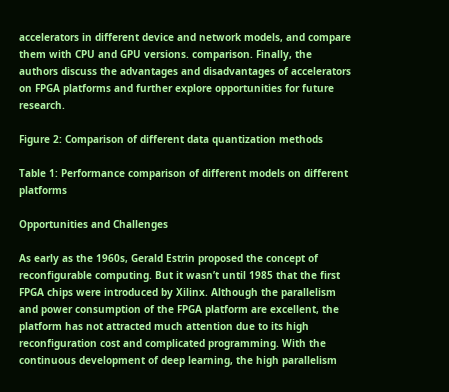accelerators in different device and network models, and compare them with CPU and GPU versions. comparison. Finally, the authors discuss the advantages and disadvantages of accelerators on FPGA platforms and further explore opportunities for future research.

Figure 2: Comparison of different data quantization methods

Table 1: Performance comparison of different models on different platforms

Opportunities and Challenges

As early as the 1960s, Gerald Estrin proposed the concept of reconfigurable computing. But it wasn’t until 1985 that the first FPGA chips were introduced by Xilinx. Although the parallelism and power consumption of the FPGA platform are excellent, the platform has not attracted much attention due to its high reconfiguration cost and complicated programming. With the continuous development of deep learning, the high parallelism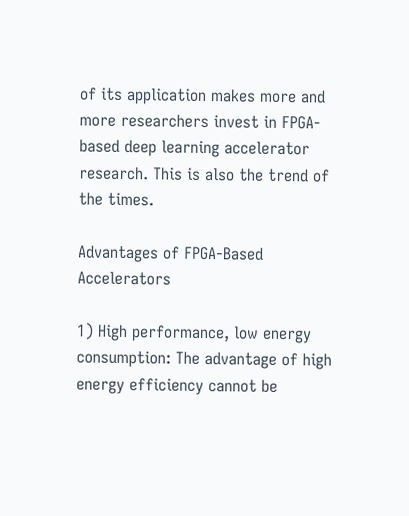of its application makes more and more researchers invest in FPGA-based deep learning accelerator research. This is also the trend of the times.

Advantages of FPGA-Based Accelerators

1) High performance, low energy consumption: The advantage of high energy efficiency cannot be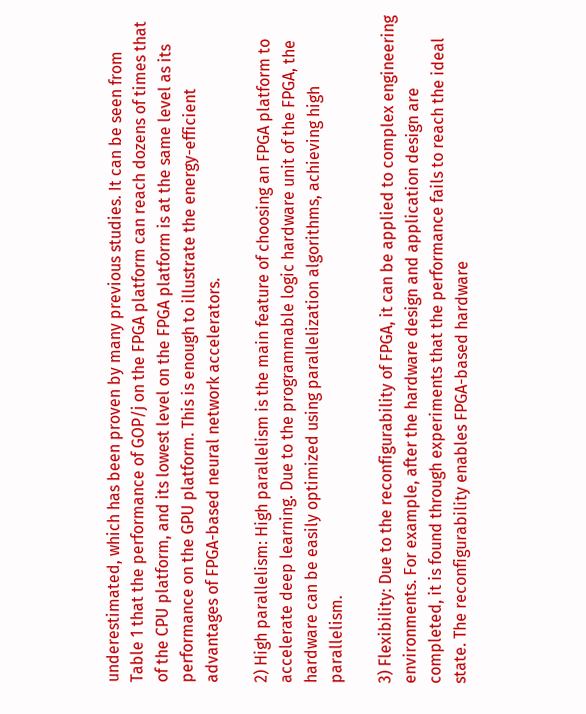underestimated, which has been proven by many previous studies. It can be seen from Table 1 that the performance of GOP/j on the FPGA platform can reach dozens of times that of the CPU platform, and its lowest level on the FPGA platform is at the same level as its performance on the GPU platform. This is enough to illustrate the energy-efficient advantages of FPGA-based neural network accelerators.

2) High parallelism: High parallelism is the main feature of choosing an FPGA platform to accelerate deep learning. Due to the programmable logic hardware unit of the FPGA, the hardware can be easily optimized using parallelization algorithms, achieving high parallelism.

3) Flexibility: Due to the reconfigurability of FPGA, it can be applied to complex engineering environments. For example, after the hardware design and application design are completed, it is found through experiments that the performance fails to reach the ideal state. The reconfigurability enables FPGA-based hardware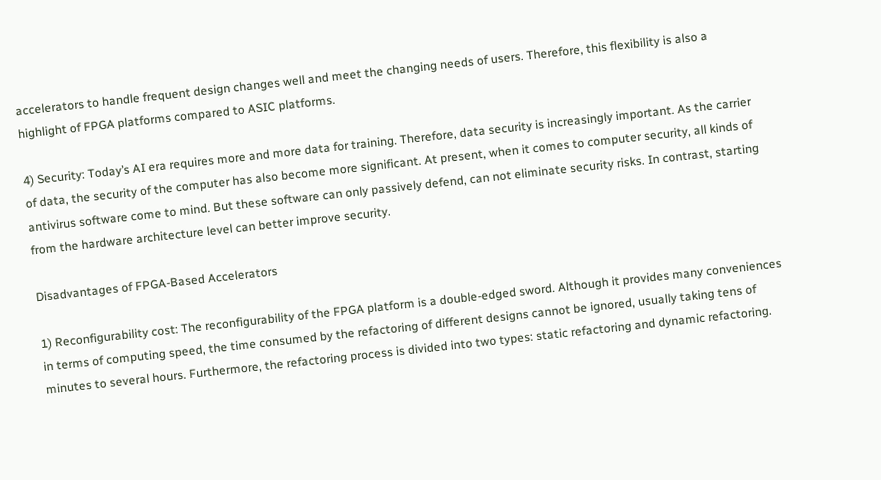accelerators to handle frequent design changes well and meet the changing needs of users. Therefore, this flexibility is also a highlight of FPGA platforms compared to ASIC platforms.

4) Security: Today’s AI era requires more and more data for training. Therefore, data security is increasingly important. As the carrier of data, the security of the computer has also become more significant. At present, when it comes to computer security, all kinds of antivirus software come to mind. But these software can only passively defend, can not eliminate security risks. In contrast, starting from the hardware architecture level can better improve security.

Disadvantages of FPGA-Based Accelerators

1) Reconfigurability cost: The reconfigurability of the FPGA platform is a double-edged sword. Although it provides many conveniences in terms of computing speed, the time consumed by the refactoring of different designs cannot be ignored, usually taking tens of minutes to several hours. Furthermore, the refactoring process is divided into two types: static refactoring and dynamic refactoring.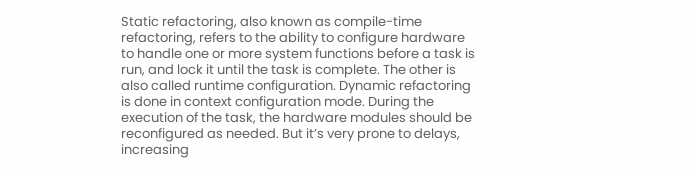Static refactoring, also known as compile-time refactoring, refers to the ability to configure hardware to handle one or more system functions before a task is run, and lock it until the task is complete. The other is also called runtime configuration. Dynamic refactoring is done in context configuration mode. During the execution of the task, the hardware modules should be reconfigured as needed. But it’s very prone to delays, increasing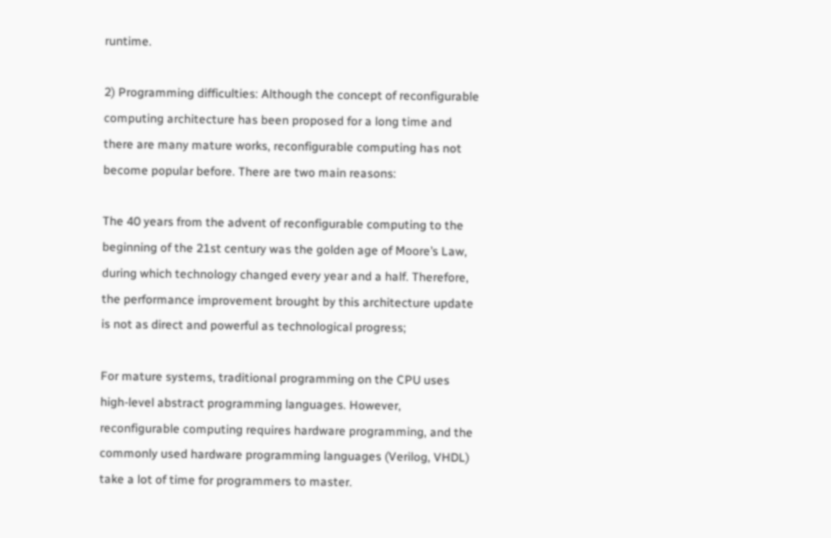runtime.

2) Programming difficulties: Although the concept of reconfigurable computing architecture has been proposed for a long time and there are many mature works, reconfigurable computing has not become popular before. There are two main reasons:

The 40 years from the advent of reconfigurable computing to the beginning of the 21st century was the golden age of Moore’s Law, during which technology changed every year and a half. Therefore, the performance improvement brought by this architecture update is not as direct and powerful as technological progress;

For mature systems, traditional programming on the CPU uses high-level abstract programming languages. However, reconfigurable computing requires hardware programming, and the commonly used hardware programming languages (Verilog, VHDL) take a lot of time for programmers to master.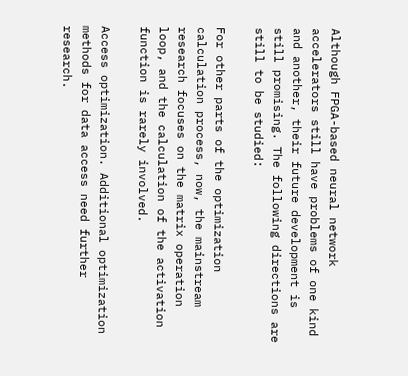Although FPGA-based neural network accelerators still have problems of one kind and another, their future development is still promising. The following directions are still to be studied:

For other parts of the optimization calculation process, now, the mainstream research focuses on the matrix operation loop, and the calculation of the activation function is rarely involved.

Access optimization. Additional optimization methods for data access need further research.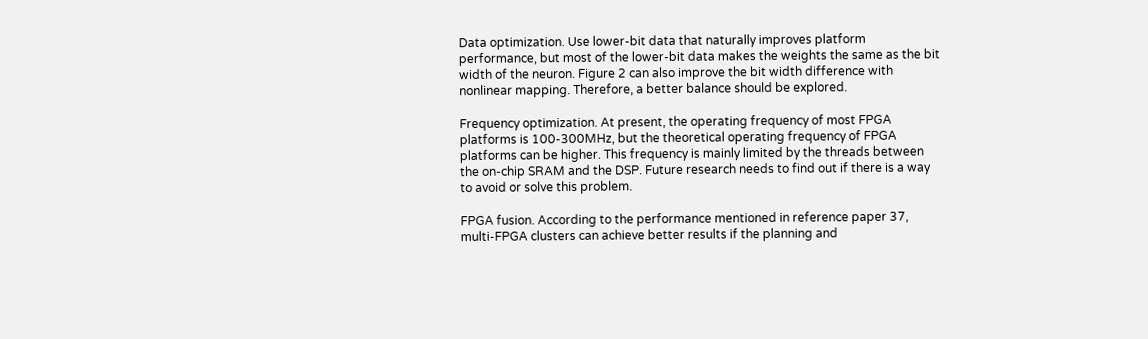Data optimization. Use lower-bit data that naturally improves platform performance, but most of the lower-bit data makes the weights the same as the bit width of the neuron. Figure 2 can also improve the bit width difference with nonlinear mapping. Therefore, a better balance should be explored.

Frequency optimization. At present, the operating frequency of most FPGA platforms is 100-300MHz, but the theoretical operating frequency of FPGA platforms can be higher. This frequency is mainly limited by the threads between the on-chip SRAM and the DSP. Future research needs to find out if there is a way to avoid or solve this problem.

FPGA fusion. According to the performance mentioned in reference paper 37, multi-FPGA clusters can achieve better results if the planning and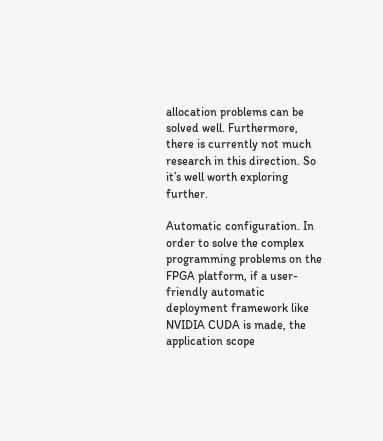allocation problems can be solved well. Furthermore, there is currently not much research in this direction. So it’s well worth exploring further.

Automatic configuration. In order to solve the complex programming problems on the FPGA platform, if a user-friendly automatic deployment framework like NVIDIA CUDA is made, the application scope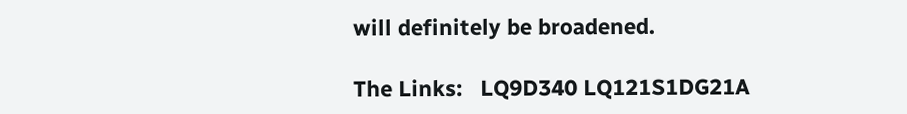will definitely be broadened.

The Links:   LQ9D340 LQ121S1DG21A